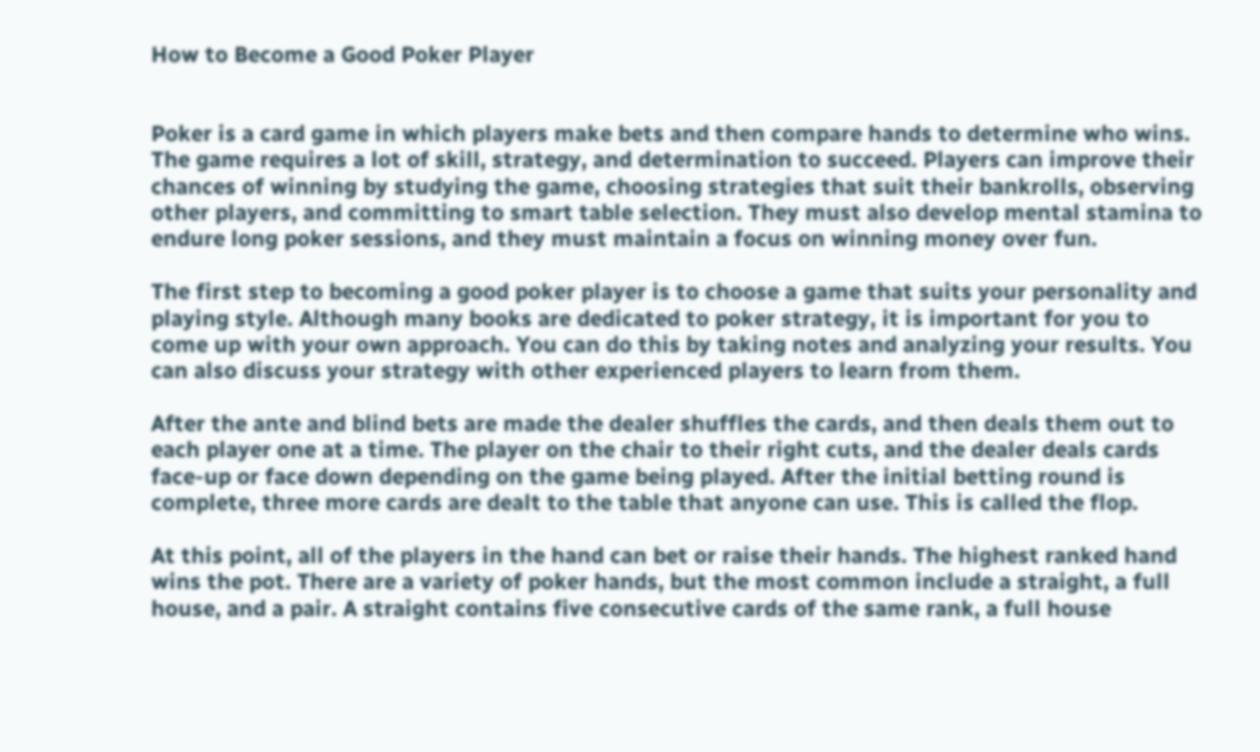How to Become a Good Poker Player


Poker is a card game in which players make bets and then compare hands to determine who wins. The game requires a lot of skill, strategy, and determination to succeed. Players can improve their chances of winning by studying the game, choosing strategies that suit their bankrolls, observing other players, and committing to smart table selection. They must also develop mental stamina to endure long poker sessions, and they must maintain a focus on winning money over fun.

The first step to becoming a good poker player is to choose a game that suits your personality and playing style. Although many books are dedicated to poker strategy, it is important for you to come up with your own approach. You can do this by taking notes and analyzing your results. You can also discuss your strategy with other experienced players to learn from them.

After the ante and blind bets are made the dealer shuffles the cards, and then deals them out to each player one at a time. The player on the chair to their right cuts, and the dealer deals cards face-up or face down depending on the game being played. After the initial betting round is complete, three more cards are dealt to the table that anyone can use. This is called the flop.

At this point, all of the players in the hand can bet or raise their hands. The highest ranked hand wins the pot. There are a variety of poker hands, but the most common include a straight, a full house, and a pair. A straight contains five consecutive cards of the same rank, a full house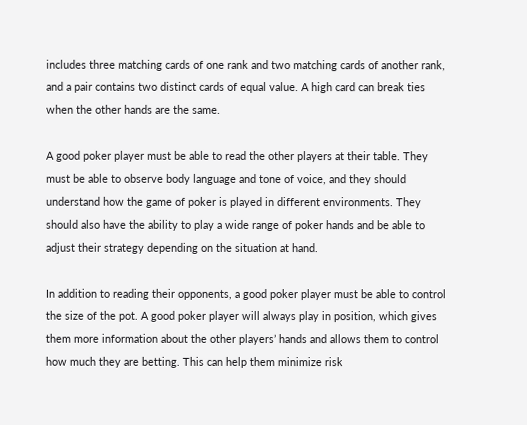includes three matching cards of one rank and two matching cards of another rank, and a pair contains two distinct cards of equal value. A high card can break ties when the other hands are the same.

A good poker player must be able to read the other players at their table. They must be able to observe body language and tone of voice, and they should understand how the game of poker is played in different environments. They should also have the ability to play a wide range of poker hands and be able to adjust their strategy depending on the situation at hand.

In addition to reading their opponents, a good poker player must be able to control the size of the pot. A good poker player will always play in position, which gives them more information about the other players’ hands and allows them to control how much they are betting. This can help them minimize risk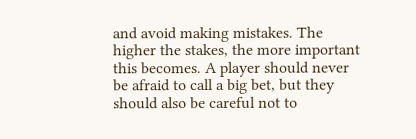and avoid making mistakes. The higher the stakes, the more important this becomes. A player should never be afraid to call a big bet, but they should also be careful not to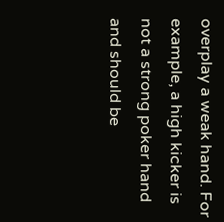overplay a weak hand. For example, a high kicker is not a strong poker hand and should be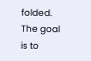folded. The goal is to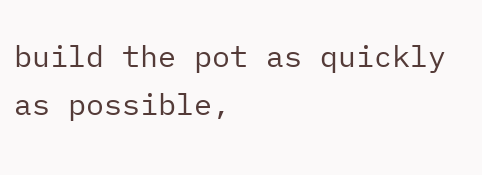build the pot as quickly as possible,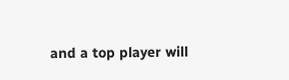and a top player will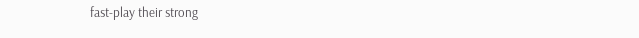fast-play their strong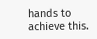hands to achieve this.